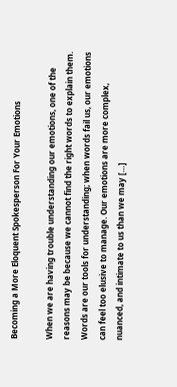Becoming a More Eloquent Spokesperson For Your Emotions

When we are having trouble understanding our emotions, one of the reasons may be because we cannot find the right words to explain them. Words are our tools for understanding; when words fail us, our emotions can feel too elusive to manage. Our emotions are more complex, nuanced, and intimate to us than we may […]